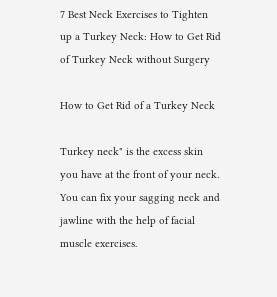7 Best Neck Exercises to Tighten up a Turkey Neck: How to Get Rid of Turkey Neck without Surgery

How to Get Rid of a Turkey Neck

Turkey neck" is the excess skin you have at the front of your neck. You can fix your sagging neck and jawline with the help of facial muscle exercises.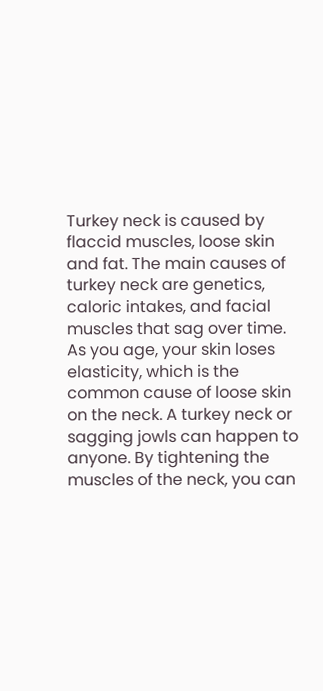Turkey neck is caused by flaccid muscles, loose skin and fat. The main causes of turkey neck are genetics, caloric intakes, and facial muscles that sag over time. As you age, your skin loses elasticity, which is the common cause of loose skin on the neck. A turkey neck or sagging jowls can happen to anyone. By tightening the muscles of the neck, you can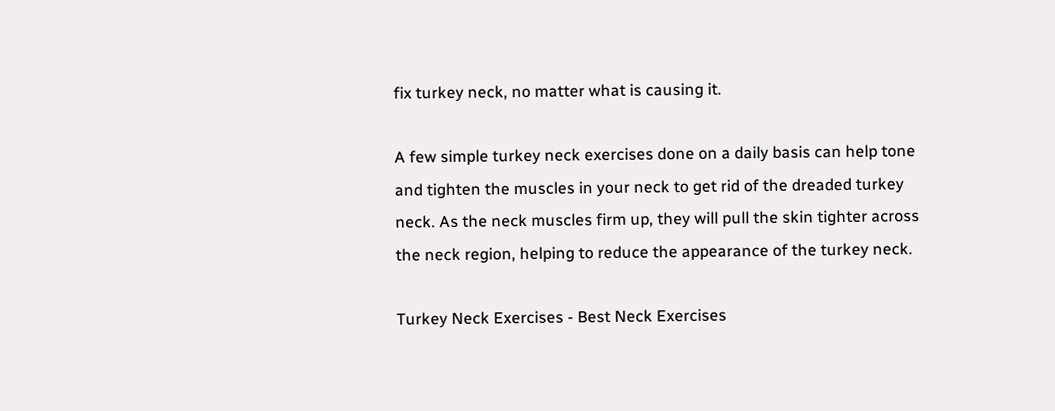fix turkey neck, no matter what is causing it.

A few simple turkey neck exercises done on a daily basis can help tone and tighten the muscles in your neck to get rid of the dreaded turkey neck. As the neck muscles firm up, they will pull the skin tighter across the neck region, helping to reduce the appearance of the turkey neck.

Turkey Neck Exercises - Best Neck Exercises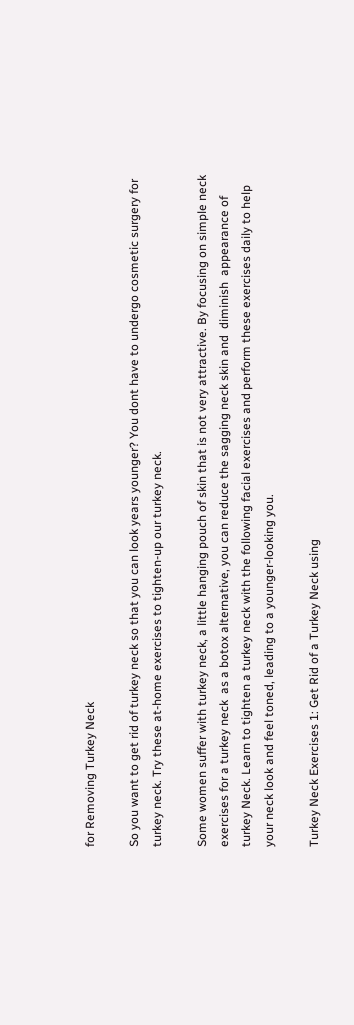for Removing Turkey Neck

So you want to get rid of turkey neck so that you can look years younger? You dont have to undergo cosmetic surgery for turkey neck. Try these at-home exercises to tighten-up our turkey neck.

Some women suffer with turkey neck, a little hanging pouch of skin that is not very attractive. By focusing on simple neck exercises for a turkey neck  as a botox alternative, you can reduce the sagging neck skin and  diminish  appearance of turkey Neck. Learn to tighten a turkey neck with the following facial exercises and perform these exercises daily to help your neck look and feel toned, leading to a younger-looking you.

Turkey Neck Exercises 1: Get Rid of a Turkey Neck using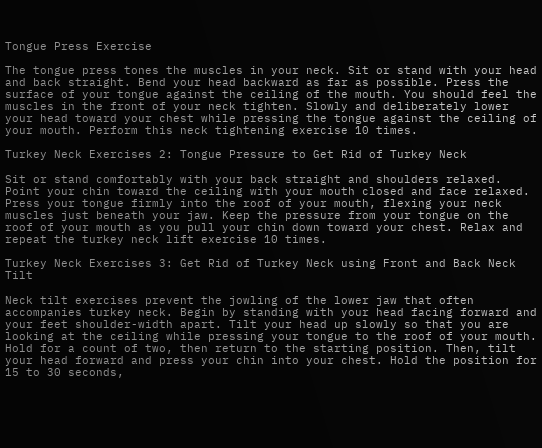Tongue Press Exercise

The tongue press tones the muscles in your neck. Sit or stand with your head and back straight. Bend your head backward as far as possible. Press the surface of your tongue against the ceiling of the mouth. You should feel the muscles in the front of your neck tighten. Slowly and deliberately lower your head toward your chest while pressing the tongue against the ceiling of your mouth. Perform this neck tightening exercise 10 times.

Turkey Neck Exercises 2: Tongue Pressure to Get Rid of Turkey Neck

Sit or stand comfortably with your back straight and shoulders relaxed. Point your chin toward the ceiling with your mouth closed and face relaxed. Press your tongue firmly into the roof of your mouth, flexing your neck muscles just beneath your jaw. Keep the pressure from your tongue on the roof of your mouth as you pull your chin down toward your chest. Relax and repeat the turkey neck lift exercise 10 times.

Turkey Neck Exercises 3: Get Rid of Turkey Neck using Front and Back Neck Tilt

Neck tilt exercises prevent the jowling of the lower jaw that often accompanies turkey neck. Begin by standing with your head facing forward and your feet shoulder-width apart. Tilt your head up slowly so that you are looking at the ceiling while pressing your tongue to the roof of your mouth. Hold for a count of two, then return to the starting position. Then, tilt your head forward and press your chin into your chest. Hold the position for 15 to 30 seconds,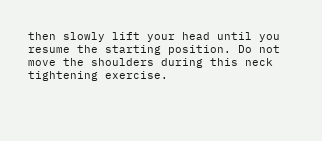then slowly lift your head until you resume the starting position. Do not move the shoulders during this neck tightening exercise.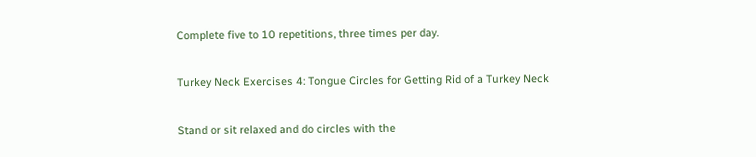Complete five to 10 repetitions, three times per day.

Turkey Neck Exercises 4: Tongue Circles for Getting Rid of a Turkey Neck

Stand or sit relaxed and do circles with the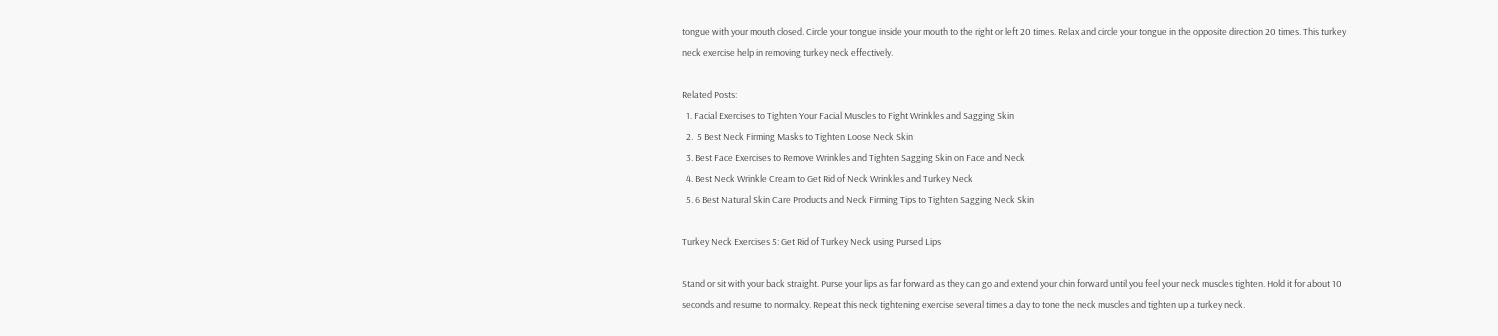tongue with your mouth closed. Circle your tongue inside your mouth to the right or left 20 times. Relax and circle your tongue in the opposite direction 20 times. This turkey neck exercise help in removing turkey neck effectively.

Related Posts:
  1. Facial Exercises to Tighten Your Facial Muscles to Fight Wrinkles and Sagging Skin
  2.  5 Best Neck Firming Masks to Tighten Loose Neck Skin
  3. Best Face Exercises to Remove Wrinkles and Tighten Sagging Skin on Face and Neck
  4. Best Neck Wrinkle Cream to Get Rid of Neck Wrinkles and Turkey Neck
  5. 6 Best Natural Skin Care Products and Neck Firming Tips to Tighten Sagging Neck Skin

Turkey Neck Exercises 5: Get Rid of Turkey Neck using Pursed Lips

Stand or sit with your back straight. Purse your lips as far forward as they can go and extend your chin forward until you feel your neck muscles tighten. Hold it for about 10 seconds and resume to normalcy. Repeat this neck tightening exercise several times a day to tone the neck muscles and tighten up a turkey neck.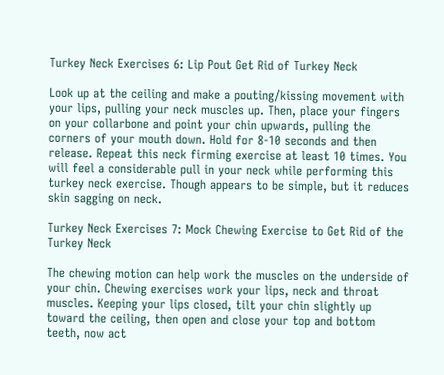Turkey Neck Exercises 6: Lip Pout Get Rid of Turkey Neck

Look up at the ceiling and make a pouting/kissing movement with your lips, pulling your neck muscles up. Then, place your fingers on your collarbone and point your chin upwards, pulling the corners of your mouth down. Hold for 8-10 seconds and then release. Repeat this neck firming exercise at least 10 times. You will feel a considerable pull in your neck while performing this turkey neck exercise. Though appears to be simple, but it reduces skin sagging on neck.

Turkey Neck Exercises 7: Mock Chewing Exercise to Get Rid of the Turkey Neck

The chewing motion can help work the muscles on the underside of your chin. Chewing exercises work your lips, neck and throat muscles. Keeping your lips closed, tilt your chin slightly up toward the ceiling, then open and close your top and bottom teeth, now act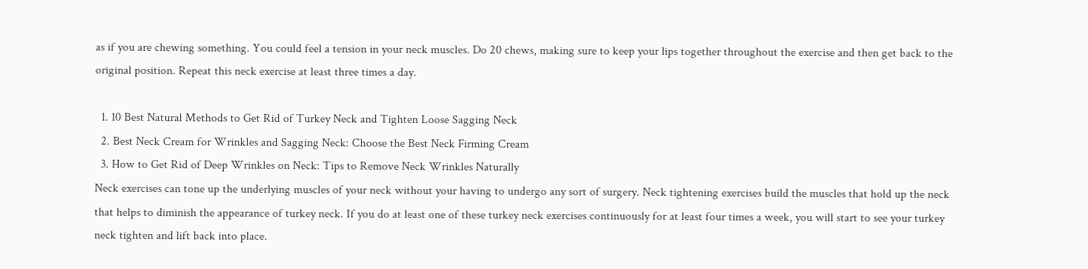as if you are chewing something. You could feel a tension in your neck muscles. Do 20 chews, making sure to keep your lips together throughout the exercise and then get back to the original position. Repeat this neck exercise at least three times a day.

  1. 10 Best Natural Methods to Get Rid of Turkey Neck and Tighten Loose Sagging Neck
  2. Best Neck Cream for Wrinkles and Sagging Neck: Choose the Best Neck Firming Cream
  3. How to Get Rid of Deep Wrinkles on Neck: Tips to Remove Neck Wrinkles Naturally
Neck exercises can tone up the underlying muscles of your neck without your having to undergo any sort of surgery. Neck tightening exercises build the muscles that hold up the neck that helps to diminish the appearance of turkey neck. If you do at least one of these turkey neck exercises continuously for at least four times a week, you will start to see your turkey neck tighten and lift back into place.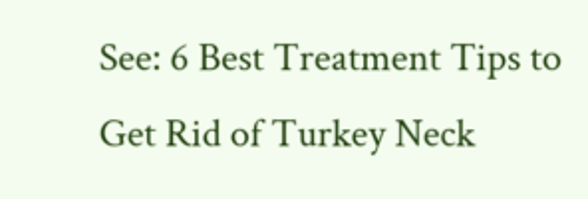See: 6 Best Treatment Tips to Get Rid of Turkey Neck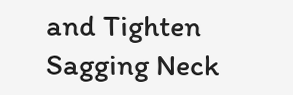and Tighten Sagging Neck